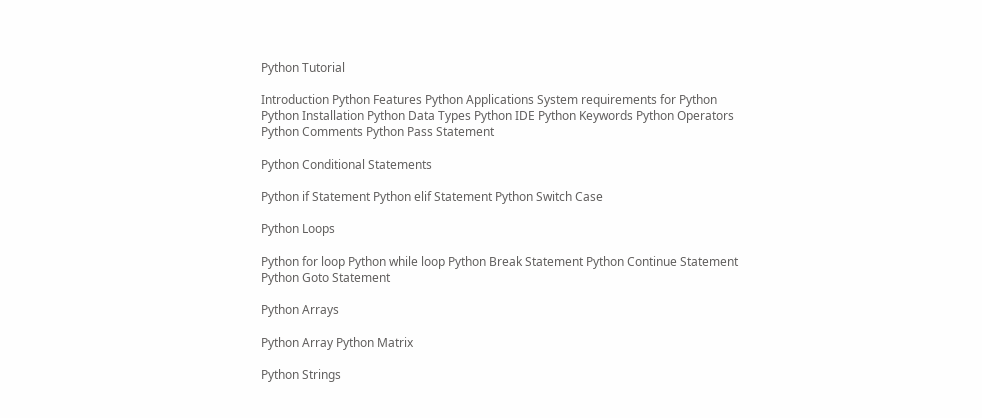Python Tutorial

Introduction Python Features Python Applications System requirements for Python Python Installation Python Data Types Python IDE Python Keywords Python Operators Python Comments Python Pass Statement

Python Conditional Statements

Python if Statement Python elif Statement Python Switch Case

Python Loops

Python for loop Python while loop Python Break Statement Python Continue Statement Python Goto Statement

Python Arrays

Python Array Python Matrix

Python Strings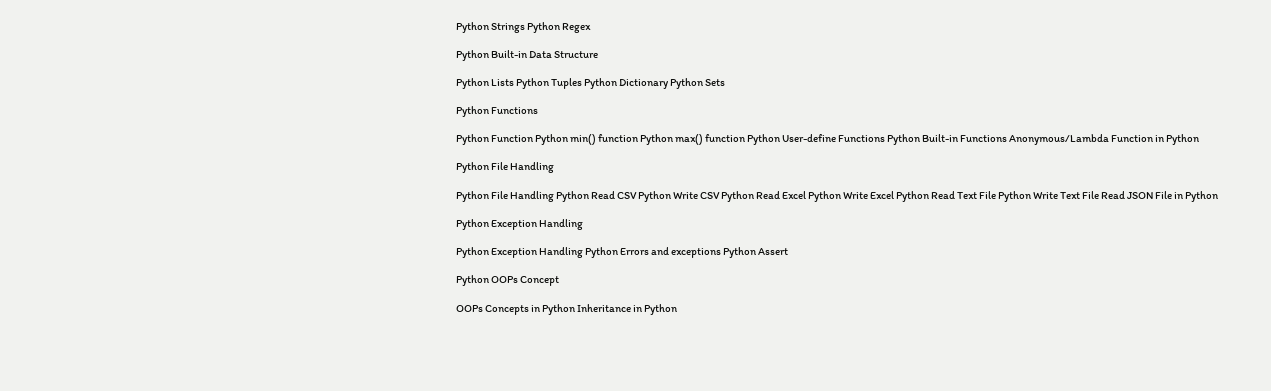Python Strings Python Regex

Python Built-in Data Structure

Python Lists Python Tuples Python Dictionary Python Sets

Python Functions

Python Function Python min() function Python max() function Python User-define Functions Python Built-in Functions Anonymous/Lambda Function in Python

Python File Handling

Python File Handling Python Read CSV Python Write CSV Python Read Excel Python Write Excel Python Read Text File Python Write Text File Read JSON File in Python

Python Exception Handling

Python Exception Handling Python Errors and exceptions Python Assert

Python OOPs Concept

OOPs Concepts in Python Inheritance in Python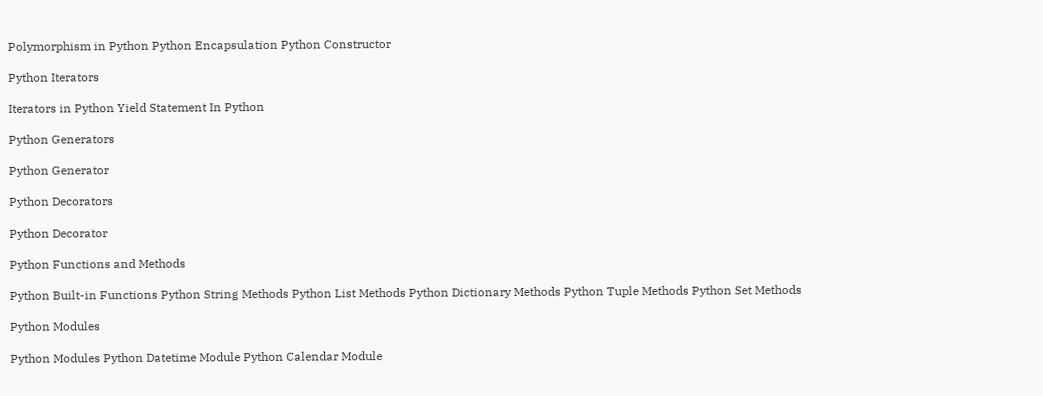Polymorphism in Python Python Encapsulation Python Constructor

Python Iterators

Iterators in Python Yield Statement In Python

Python Generators

Python Generator

Python Decorators

Python Decorator

Python Functions and Methods

Python Built-in Functions Python String Methods Python List Methods Python Dictionary Methods Python Tuple Methods Python Set Methods

Python Modules

Python Modules Python Datetime Module Python Calendar Module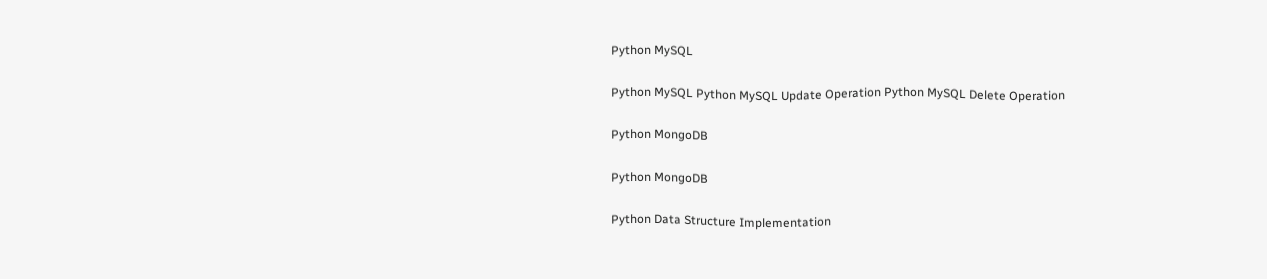Python MySQL

Python MySQL Python MySQL Update Operation Python MySQL Delete Operation

Python MongoDB

Python MongoDB

Python Data Structure Implementation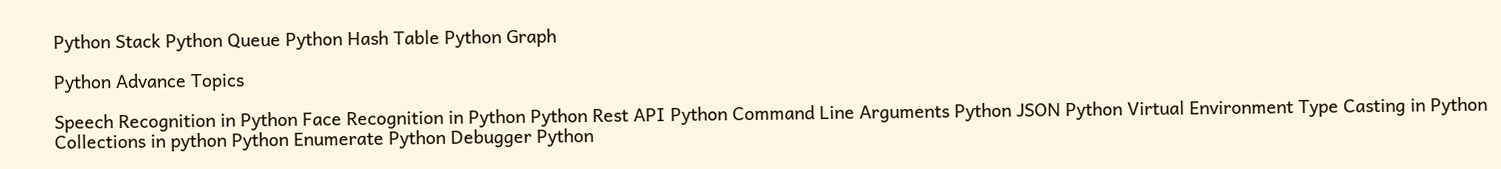Python Stack Python Queue Python Hash Table Python Graph

Python Advance Topics

Speech Recognition in Python Face Recognition in Python Python Rest API Python Command Line Arguments Python JSON Python Virtual Environment Type Casting in Python Collections in python Python Enumerate Python Debugger Python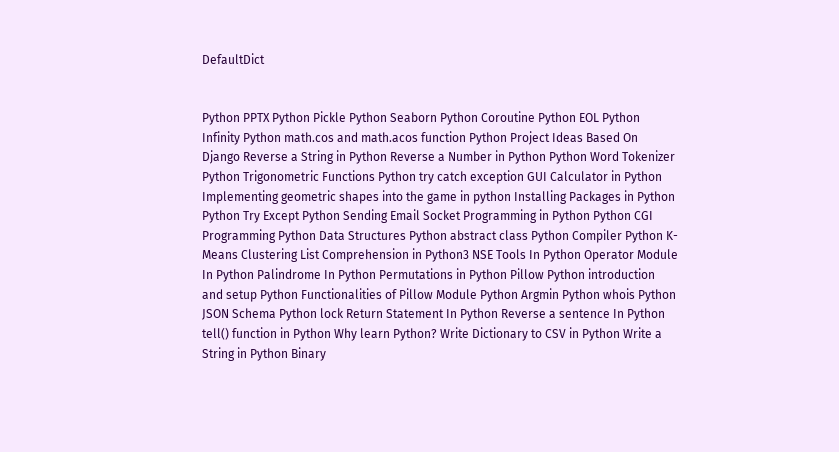DefaultDict


Python PPTX Python Pickle Python Seaborn Python Coroutine Python EOL Python Infinity Python math.cos and math.acos function Python Project Ideas Based On Django Reverse a String in Python Reverse a Number in Python Python Word Tokenizer Python Trigonometric Functions Python try catch exception GUI Calculator in Python Implementing geometric shapes into the game in python Installing Packages in Python Python Try Except Python Sending Email Socket Programming in Python Python CGI Programming Python Data Structures Python abstract class Python Compiler Python K-Means Clustering List Comprehension in Python3 NSE Tools In Python Operator Module In Python Palindrome In Python Permutations in Python Pillow Python introduction and setup Python Functionalities of Pillow Module Python Argmin Python whois Python JSON Schema Python lock Return Statement In Python Reverse a sentence In Python tell() function in Python Why learn Python? Write Dictionary to CSV in Python Write a String in Python Binary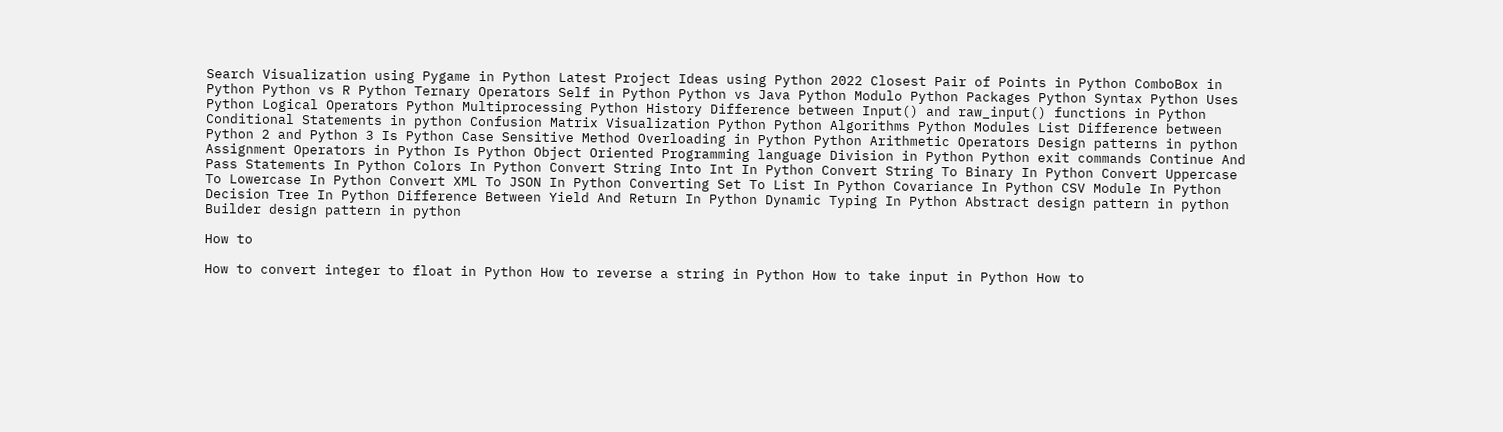Search Visualization using Pygame in Python Latest Project Ideas using Python 2022 Closest Pair of Points in Python ComboBox in Python Python vs R Python Ternary Operators Self in Python Python vs Java Python Modulo Python Packages Python Syntax Python Uses Python Logical Operators Python Multiprocessing Python History Difference between Input() and raw_input() functions in Python Conditional Statements in python Confusion Matrix Visualization Python Python Algorithms Python Modules List Difference between Python 2 and Python 3 Is Python Case Sensitive Method Overloading in Python Python Arithmetic Operators Design patterns in python Assignment Operators in Python Is Python Object Oriented Programming language Division in Python Python exit commands Continue And Pass Statements In Python Colors In Python Convert String Into Int In Python Convert String To Binary In Python Convert Uppercase To Lowercase In Python Convert XML To JSON In Python Converting Set To List In Python Covariance In Python CSV Module In Python Decision Tree In Python Difference Between Yield And Return In Python Dynamic Typing In Python Abstract design pattern in python Builder design pattern in python

How to

How to convert integer to float in Python How to reverse a string in Python How to take input in Python How to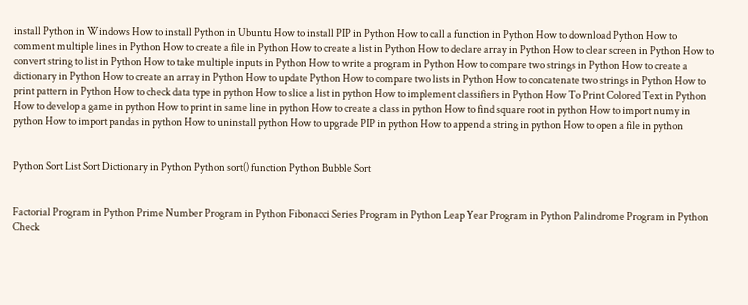install Python in Windows How to install Python in Ubuntu How to install PIP in Python How to call a function in Python How to download Python How to comment multiple lines in Python How to create a file in Python How to create a list in Python How to declare array in Python How to clear screen in Python How to convert string to list in Python How to take multiple inputs in Python How to write a program in Python How to compare two strings in Python How to create a dictionary in Python How to create an array in Python How to update Python How to compare two lists in Python How to concatenate two strings in Python How to print pattern in Python How to check data type in python How to slice a list in python How to implement classifiers in Python How To Print Colored Text in Python How to develop a game in python How to print in same line in python How to create a class in python How to find square root in python How to import numy in python How to import pandas in python How to uninstall python How to upgrade PIP in python How to append a string in python How to open a file in python


Python Sort List Sort Dictionary in Python Python sort() function Python Bubble Sort


Factorial Program in Python Prime Number Program in Python Fibonacci Series Program in Python Leap Year Program in Python Palindrome Program in Python Check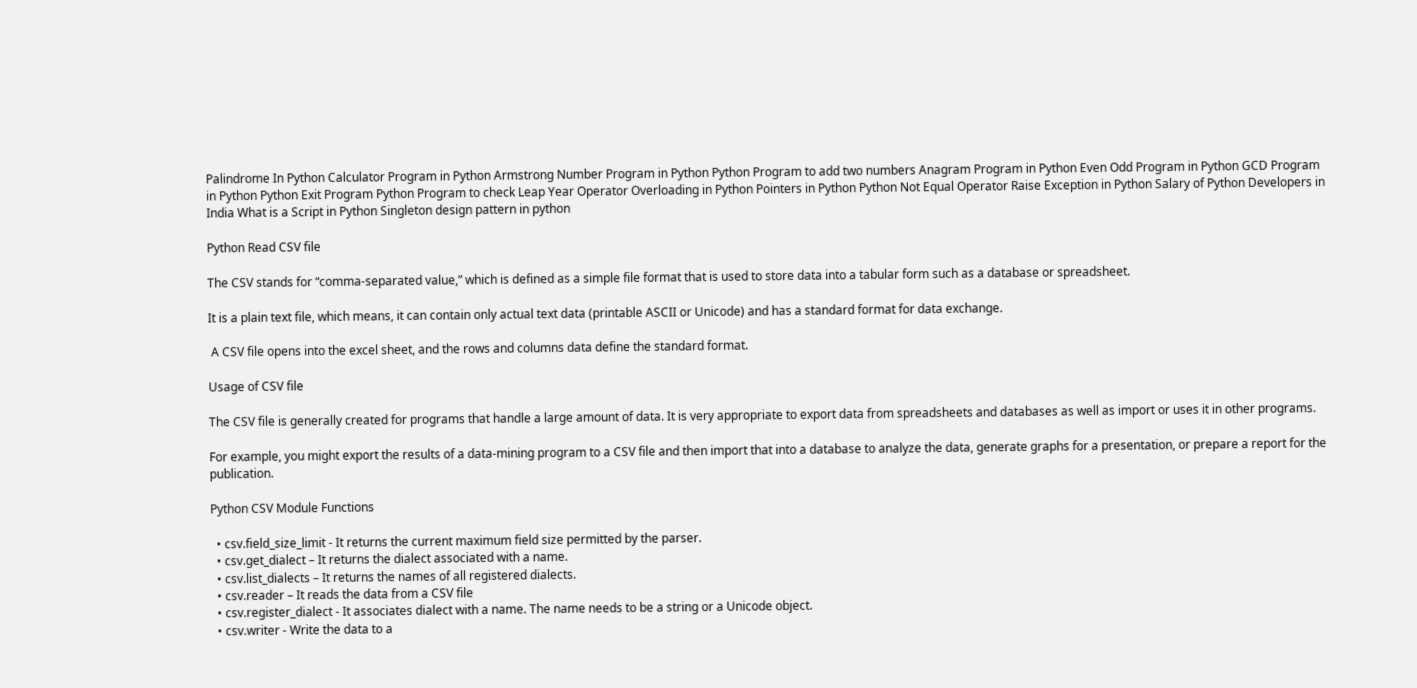Palindrome In Python Calculator Program in Python Armstrong Number Program in Python Python Program to add two numbers Anagram Program in Python Even Odd Program in Python GCD Program in Python Python Exit Program Python Program to check Leap Year Operator Overloading in Python Pointers in Python Python Not Equal Operator Raise Exception in Python Salary of Python Developers in India What is a Script in Python Singleton design pattern in python

Python Read CSV file

The CSV stands for “comma-separated value,” which is defined as a simple file format that is used to store data into a tabular form such as a database or spreadsheet.

It is a plain text file, which means, it can contain only actual text data (printable ASCII or Unicode) and has a standard format for data exchange.

 A CSV file opens into the excel sheet, and the rows and columns data define the standard format.

Usage of CSV file

The CSV file is generally created for programs that handle a large amount of data. It is very appropriate to export data from spreadsheets and databases as well as import or uses it in other programs.

For example, you might export the results of a data-mining program to a CSV file and then import that into a database to analyze the data, generate graphs for a presentation, or prepare a report for the publication.

Python CSV Module Functions

  • csv.field_size_limit - It returns the current maximum field size permitted by the parser.
  • csv.get_dialect – It returns the dialect associated with a name.
  • csv.list_dialects – It returns the names of all registered dialects.
  • csv.reader – It reads the data from a CSV file
  • csv.register_dialect - It associates dialect with a name. The name needs to be a string or a Unicode object.
  • csv.writer - Write the data to a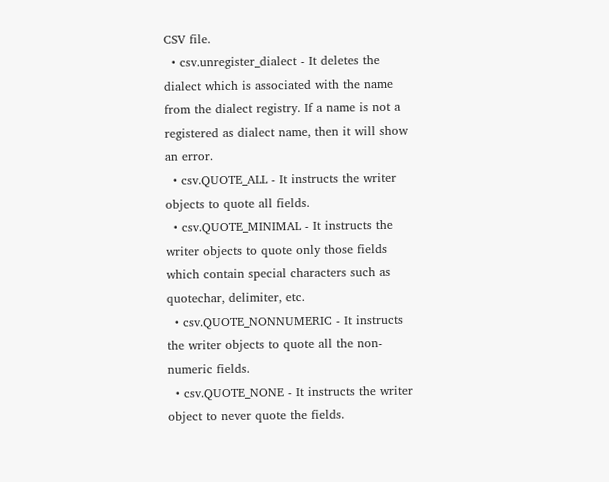CSV file.
  • csv.unregister_dialect - It deletes the dialect which is associated with the name from the dialect registry. If a name is not a registered as dialect name, then it will show an error.
  • csv.QUOTE_ALL - It instructs the writer objects to quote all fields.
  • csv.QUOTE_MINIMAL - It instructs the writer objects to quote only those fields which contain special characters such as quotechar, delimiter, etc.
  • csv.QUOTE_NONNUMERIC - It instructs the writer objects to quote all the non-numeric fields.
  • csv.QUOTE_NONE - It instructs the writer object to never quote the fields.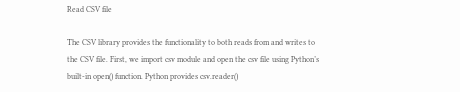Read CSV file

The CSV library provides the functionality to both reads from and writes to the CSV file. First, we import csv module and open the csv file using Python’s built-in open() function. Python provides csv.reader()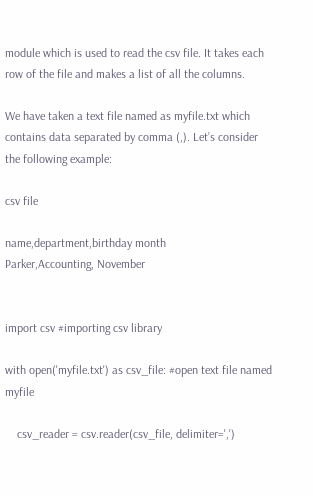module which is used to read the csv file. It takes each row of the file and makes a list of all the columns.

We have taken a text file named as myfile.txt which contains data separated by comma (,). Let’s consider the following example:

csv file

name,department,birthday month
Parker,Accounting, November


import csv #importing csv library

with open('myfile.txt') as csv_file: #open text file named myfile

    csv_reader = csv.reader(csv_file, delimiter=',')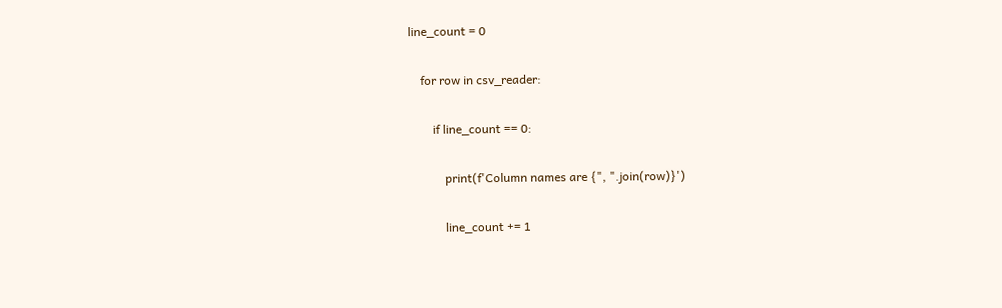line_count = 0

    for row in csv_reader:

        if line_count == 0:

            print(f'Column names are {", ".join(row)}')

            line_count += 1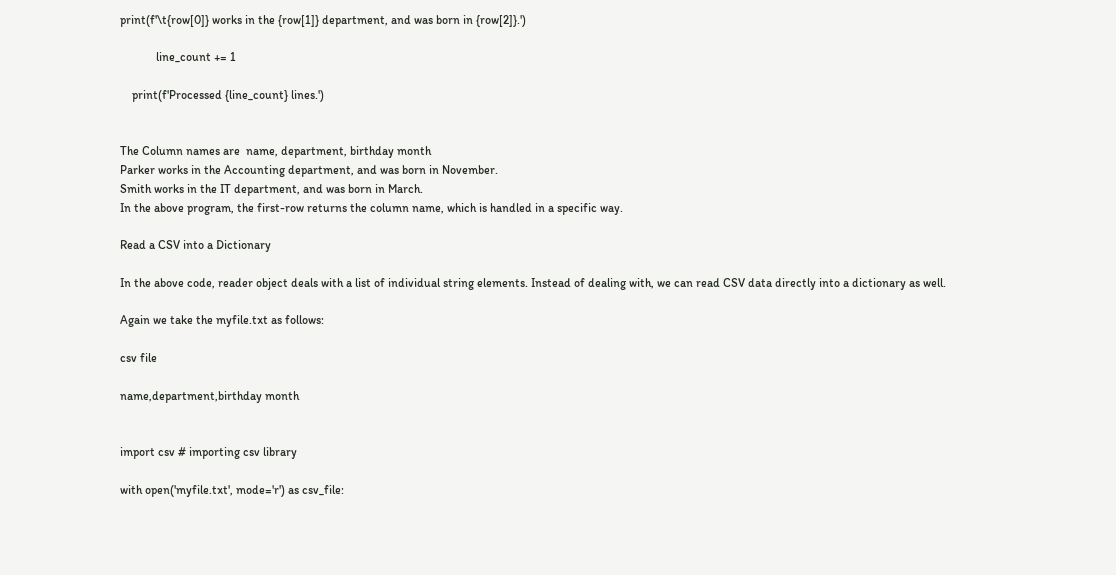print(f'\t{row[0]} works in the {row[1]} department, and was born in {row[2]}.')

            line_count += 1

    print(f'Processed {line_count} lines.')


The Column names are  name, department, birthday month
Parker works in the Accounting department, and was born in November.
Smith works in the IT department, and was born in March.
In the above program, the first-row returns the column name, which is handled in a specific way.

Read a CSV into a Dictionary

In the above code, reader object deals with a list of individual string elements. Instead of dealing with, we can read CSV data directly into a dictionary as well.

Again we take the myfile.txt as follows:

csv file

name,department,birthday month


import csv # importing csv library

with open('myfile.txt', mode='r') as csv_file: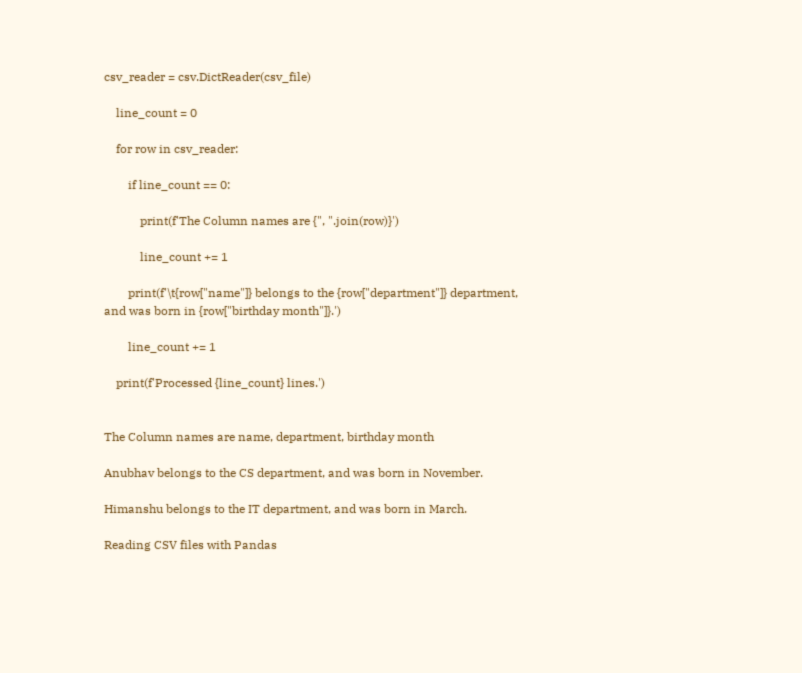csv_reader = csv.DictReader(csv_file)

    line_count = 0

    for row in csv_reader:

        if line_count == 0:

            print(f'The Column names are {", ".join(row)}')

            line_count += 1

        print(f'\t{row["name"]} belongs to the {row["department"]} department, and was born in {row["birthday month"]}.')

        line_count += 1

    print(f'Processed {line_count} lines.')


The Column names are name, department, birthday month

Anubhav belongs to the CS department, and was born in November.

Himanshu belongs to the IT department, and was born in March.

Reading CSV files with Pandas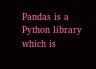Pandas is a Python library which is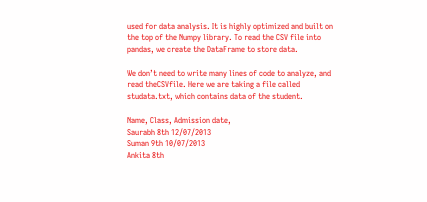used for data analysis. It is highly optimized and built on the top of the Numpy library. To read the CSV file into pandas, we create the DataFrame to store data.

We don’t need to write many lines of code to analyze, and read theCSVfile. Here we are taking a file called studata.txt, which contains data of the student.

Name, Class, Admission date,
Saurabh 8th 12/07/2013
Suman 9th 10/07/2013
Ankita 8th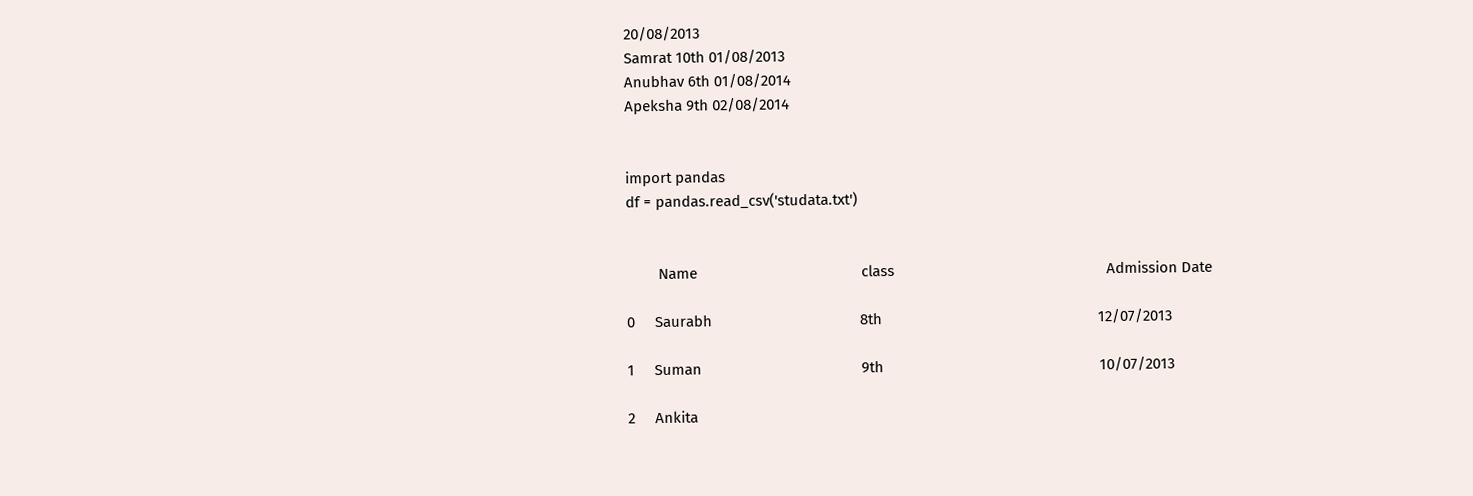20/08/2013
Samrat 10th 01/08/2013
Anubhav 6th 01/08/2014
Apeksha 9th 02/08/2014


import pandas
df = pandas.read_csv('studata.txt')


        Name                                         class                                                     Admission Date

0     Saurabh                                     8th                                                      12/07/2013

1     Suman                                        9th                                                      10/07/2013

2     Ankita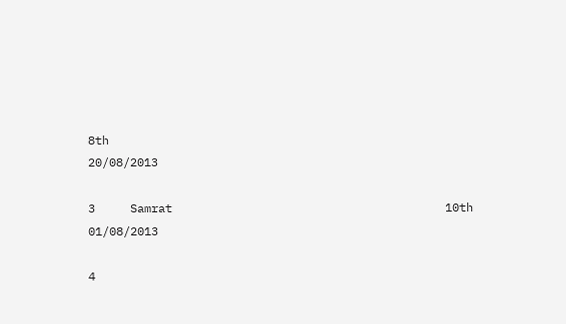8th                                                      20/08/2013

3     Samrat                                       10th                                                   01/08/2013

4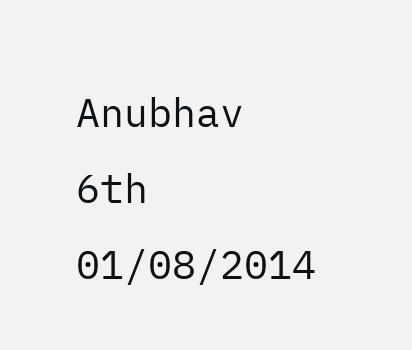Anubhav                                    6th                                                      01/08/2014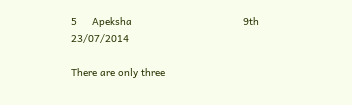5     Apeksha                                     9th                                                      23/07/2014

There are only three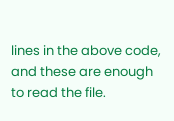lines in the above code, and these are enough to read the file.